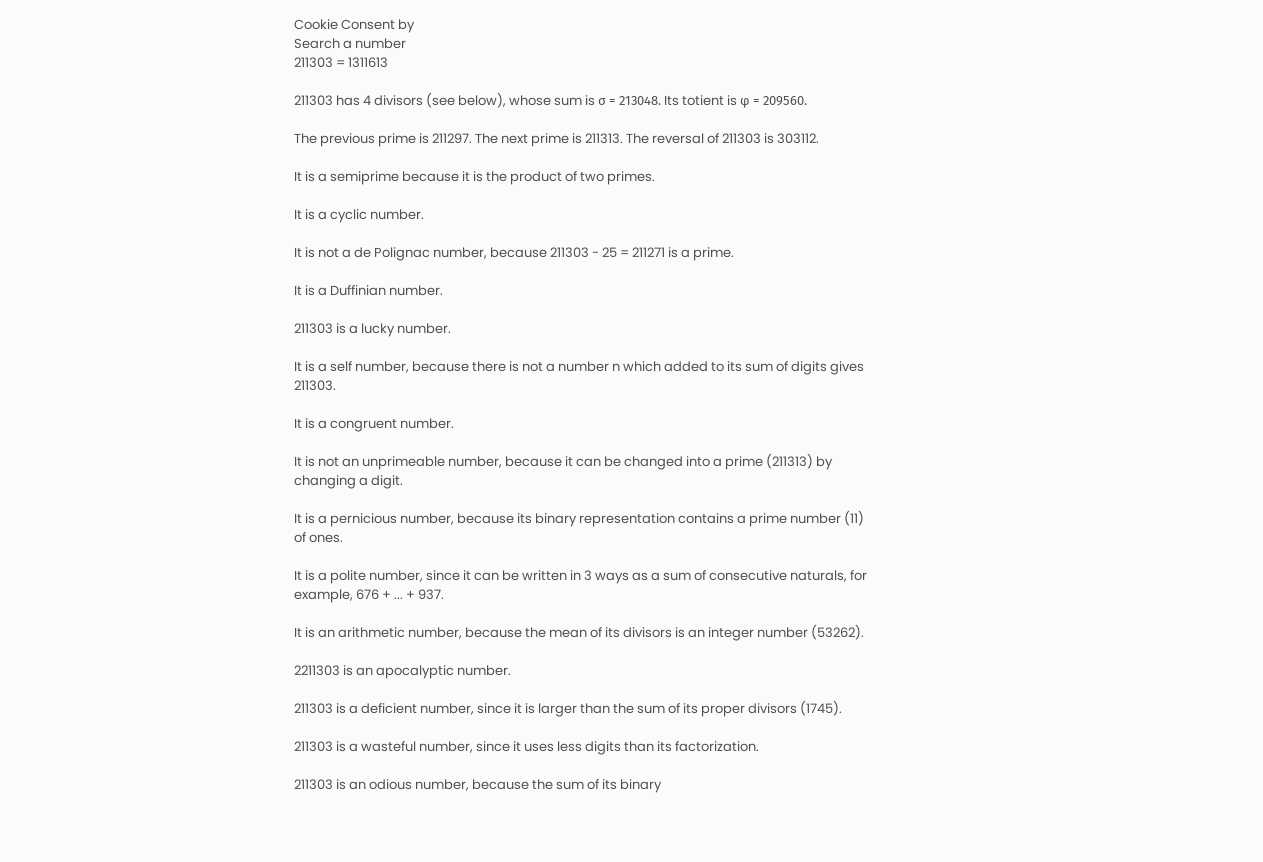Cookie Consent by
Search a number
211303 = 1311613

211303 has 4 divisors (see below), whose sum is σ = 213048. Its totient is φ = 209560.

The previous prime is 211297. The next prime is 211313. The reversal of 211303 is 303112.

It is a semiprime because it is the product of two primes.

It is a cyclic number.

It is not a de Polignac number, because 211303 - 25 = 211271 is a prime.

It is a Duffinian number.

211303 is a lucky number.

It is a self number, because there is not a number n which added to its sum of digits gives 211303.

It is a congruent number.

It is not an unprimeable number, because it can be changed into a prime (211313) by changing a digit.

It is a pernicious number, because its binary representation contains a prime number (11) of ones.

It is a polite number, since it can be written in 3 ways as a sum of consecutive naturals, for example, 676 + ... + 937.

It is an arithmetic number, because the mean of its divisors is an integer number (53262).

2211303 is an apocalyptic number.

211303 is a deficient number, since it is larger than the sum of its proper divisors (1745).

211303 is a wasteful number, since it uses less digits than its factorization.

211303 is an odious number, because the sum of its binary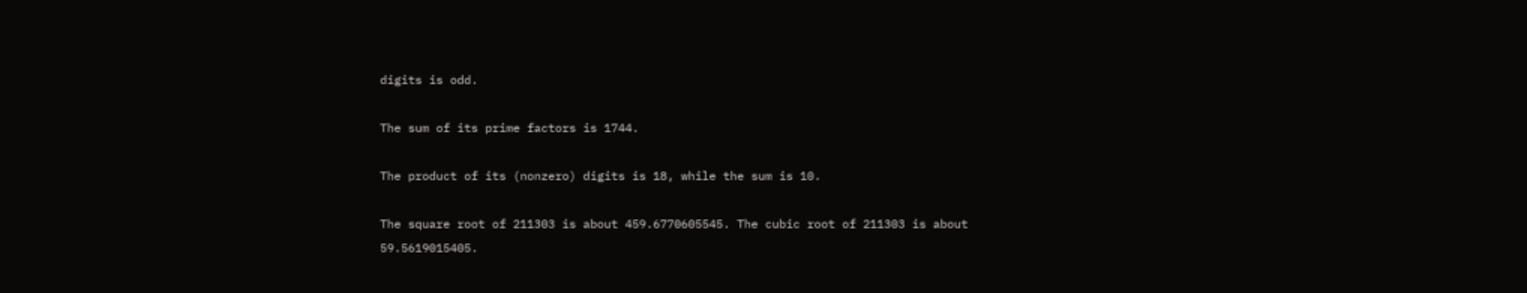digits is odd.

The sum of its prime factors is 1744.

The product of its (nonzero) digits is 18, while the sum is 10.

The square root of 211303 is about 459.6770605545. The cubic root of 211303 is about 59.5619015405.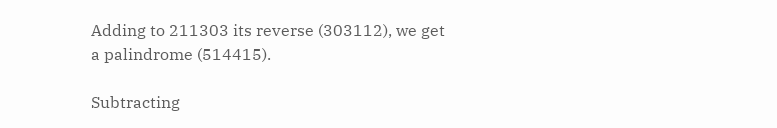Adding to 211303 its reverse (303112), we get a palindrome (514415).

Subtracting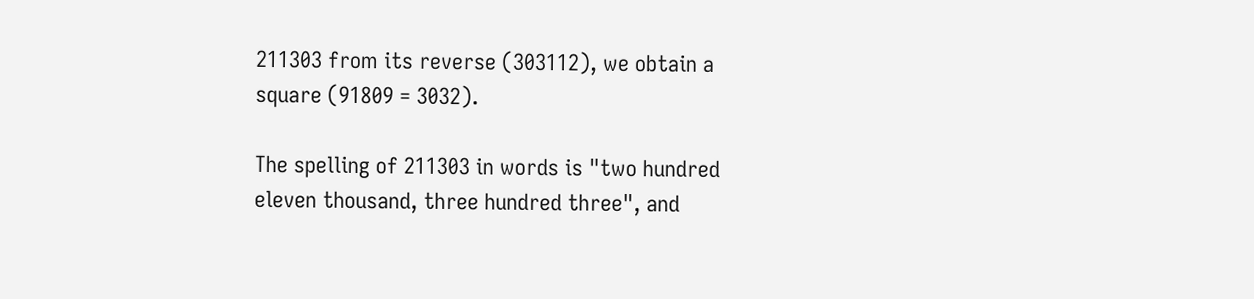211303 from its reverse (303112), we obtain a square (91809 = 3032).

The spelling of 211303 in words is "two hundred eleven thousand, three hundred three", and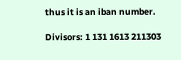thus it is an iban number.

Divisors: 1 131 1613 211303